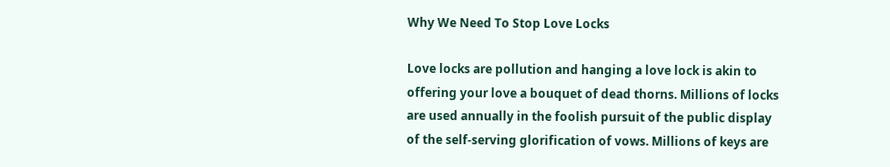Why We Need To Stop Love Locks

Love locks are pollution and hanging a love lock is akin to offering your love a bouquet of dead thorns. Millions of locks are used annually in the foolish pursuit of the public display of the self-serving glorification of vows. Millions of keys are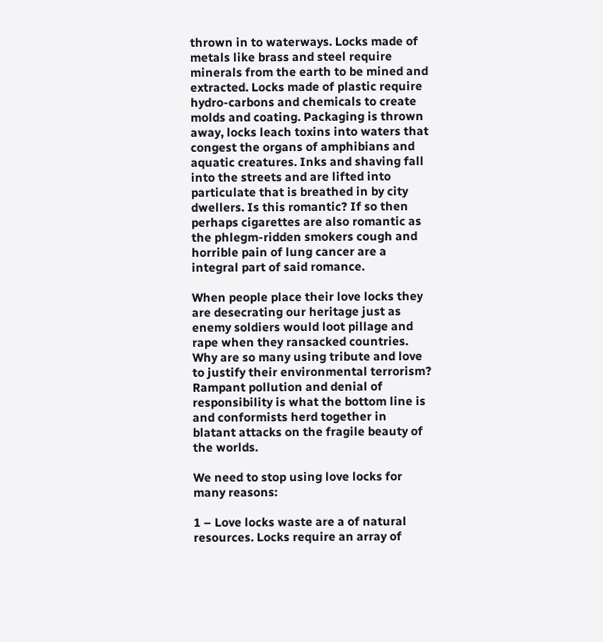thrown in to waterways. Locks made of metals like brass and steel require minerals from the earth to be mined and extracted. Locks made of plastic require hydro-carbons and chemicals to create molds and coating. Packaging is thrown away, locks leach toxins into waters that congest the organs of amphibians and aquatic creatures. Inks and shaving fall into the streets and are lifted into particulate that is breathed in by city dwellers. Is this romantic? If so then perhaps cigarettes are also romantic as the phlegm-ridden smokers cough and horrible pain of lung cancer are a integral part of said romance.

When people place their love locks they are desecrating our heritage just as enemy soldiers would loot pillage and rape when they ransacked countries. Why are so many using tribute and love to justify their environmental terrorism? Rampant pollution and denial of responsibility is what the bottom line is and conformists herd together in blatant attacks on the fragile beauty of the worlds.

We need to stop using love locks for many reasons:

1 – Love locks waste are a of natural resources. Locks require an array of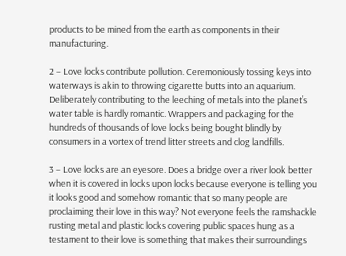products to be mined from the earth as components in their manufacturing.

2 – Love locks contribute pollution. Ceremoniously tossing keys into waterways is akin to throwing cigarette butts into an aquarium. Deliberately contributing to the leeching of metals into the planet’s water table is hardly romantic. Wrappers and packaging for the hundreds of thousands of love locks being bought blindly by consumers in a vortex of trend litter streets and clog landfills.

3 – Love locks are an eyesore. Does a bridge over a river look better when it is covered in locks upon locks because everyone is telling you it looks good and somehow romantic that so many people are proclaiming their love in this way? Not everyone feels the ramshackle rusting metal and plastic locks covering public spaces hung as a testament to their love is something that makes their surroundings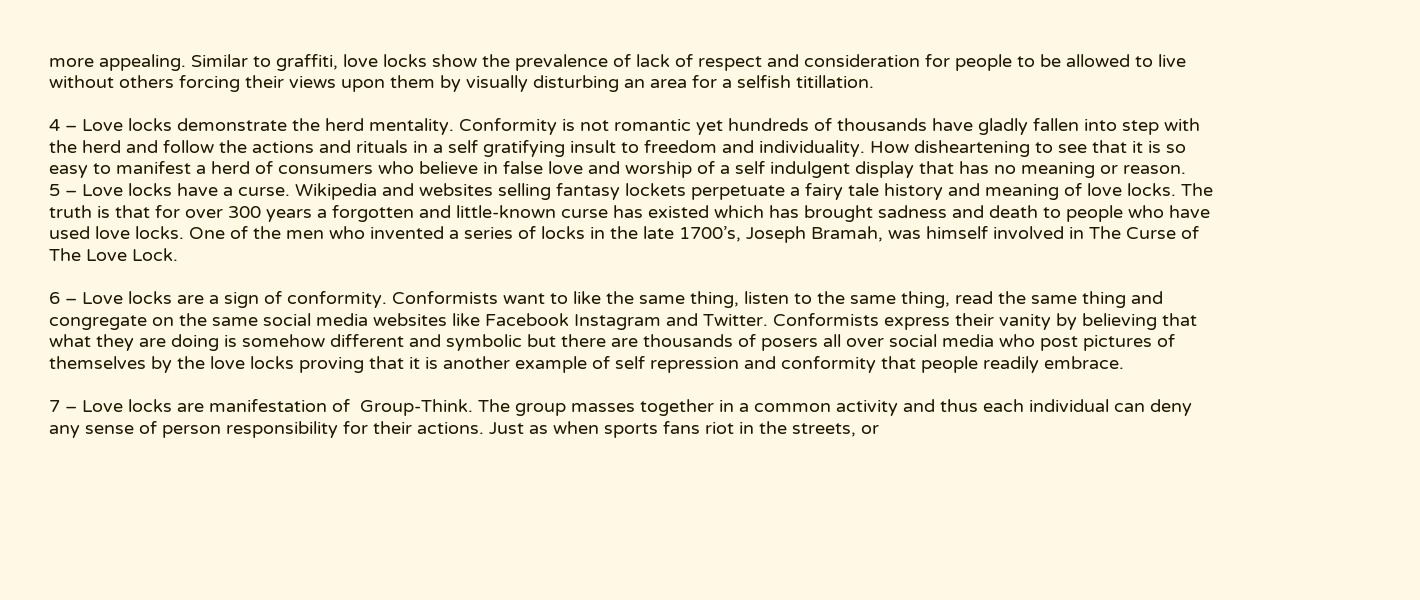more appealing. Similar to graffiti, love locks show the prevalence of lack of respect and consideration for people to be allowed to live without others forcing their views upon them by visually disturbing an area for a selfish titillation.

4 – Love locks demonstrate the herd mentality. Conformity is not romantic yet hundreds of thousands have gladly fallen into step with the herd and follow the actions and rituals in a self gratifying insult to freedom and individuality. How disheartening to see that it is so easy to manifest a herd of consumers who believe in false love and worship of a self indulgent display that has no meaning or reason.
5 – Love locks have a curse. Wikipedia and websites selling fantasy lockets perpetuate a fairy tale history and meaning of love locks. The truth is that for over 300 years a forgotten and little-known curse has existed which has brought sadness and death to people who have used love locks. One of the men who invented a series of locks in the late 1700’s, Joseph Bramah, was himself involved in The Curse of The Love Lock.

6 – Love locks are a sign of conformity. Conformists want to like the same thing, listen to the same thing, read the same thing and congregate on the same social media websites like Facebook Instagram and Twitter. Conformists express their vanity by believing that what they are doing is somehow different and symbolic but there are thousands of posers all over social media who post pictures of themselves by the love locks proving that it is another example of self repression and conformity that people readily embrace.

7 – Love locks are manifestation of  Group-Think. The group masses together in a common activity and thus each individual can deny any sense of person responsibility for their actions. Just as when sports fans riot in the streets, or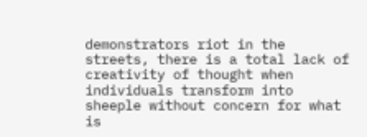demonstrators riot in the streets, there is a total lack of creativity of thought when individuals transform into sheeple without concern for what is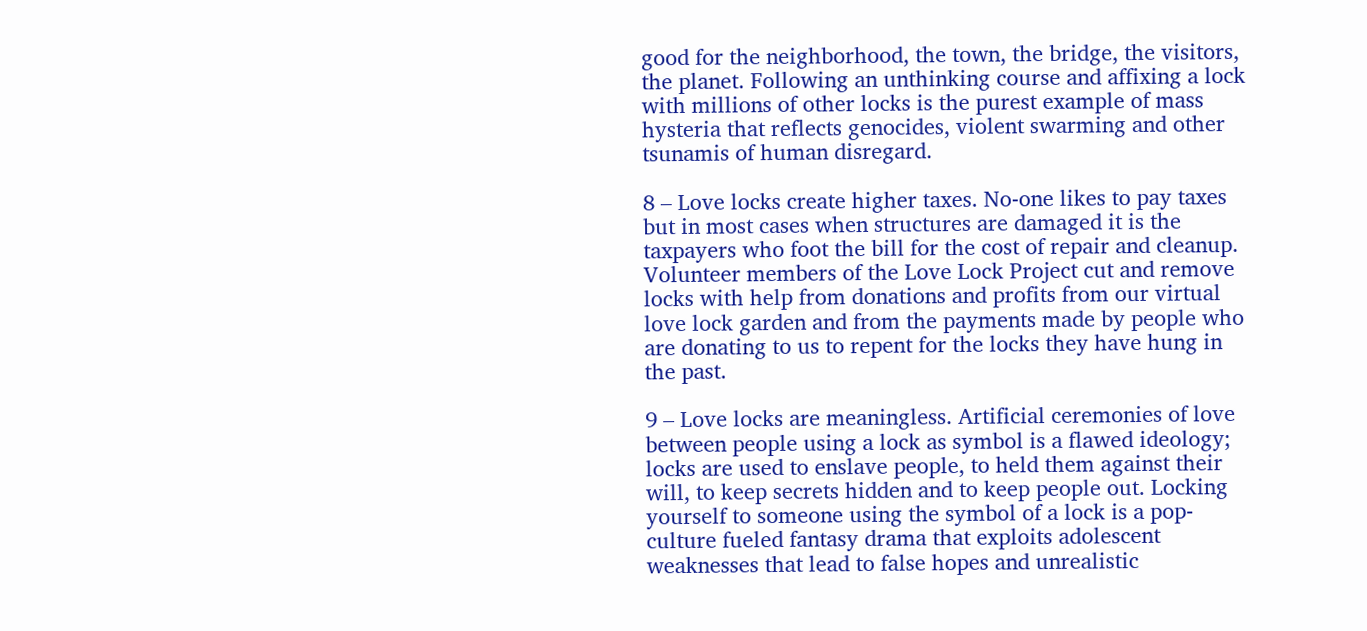good for the neighborhood, the town, the bridge, the visitors, the planet. Following an unthinking course and affixing a lock with millions of other locks is the purest example of mass hysteria that reflects genocides, violent swarming and other tsunamis of human disregard.

8 – Love locks create higher taxes. No-one likes to pay taxes but in most cases when structures are damaged it is the taxpayers who foot the bill for the cost of repair and cleanup. Volunteer members of the Love Lock Project cut and remove locks with help from donations and profits from our virtual love lock garden and from the payments made by people who are donating to us to repent for the locks they have hung in the past.

9 – Love locks are meaningless. Artificial ceremonies of love between people using a lock as symbol is a flawed ideology; locks are used to enslave people, to held them against their will, to keep secrets hidden and to keep people out. Locking yourself to someone using the symbol of a lock is a pop-culture fueled fantasy drama that exploits adolescent weaknesses that lead to false hopes and unrealistic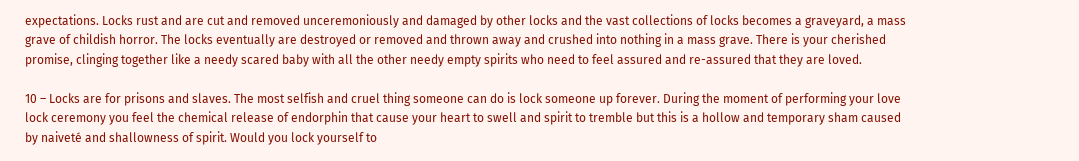expectations. Locks rust and are cut and removed unceremoniously and damaged by other locks and the vast collections of locks becomes a graveyard, a mass grave of childish horror. The locks eventually are destroyed or removed and thrown away and crushed into nothing in a mass grave. There is your cherished promise, clinging together like a needy scared baby with all the other needy empty spirits who need to feel assured and re-assured that they are loved.

10 – Locks are for prisons and slaves. The most selfish and cruel thing someone can do is lock someone up forever. During the moment of performing your love lock ceremony you feel the chemical release of endorphin that cause your heart to swell and spirit to tremble but this is a hollow and temporary sham caused by naiveté and shallowness of spirit. Would you lock yourself to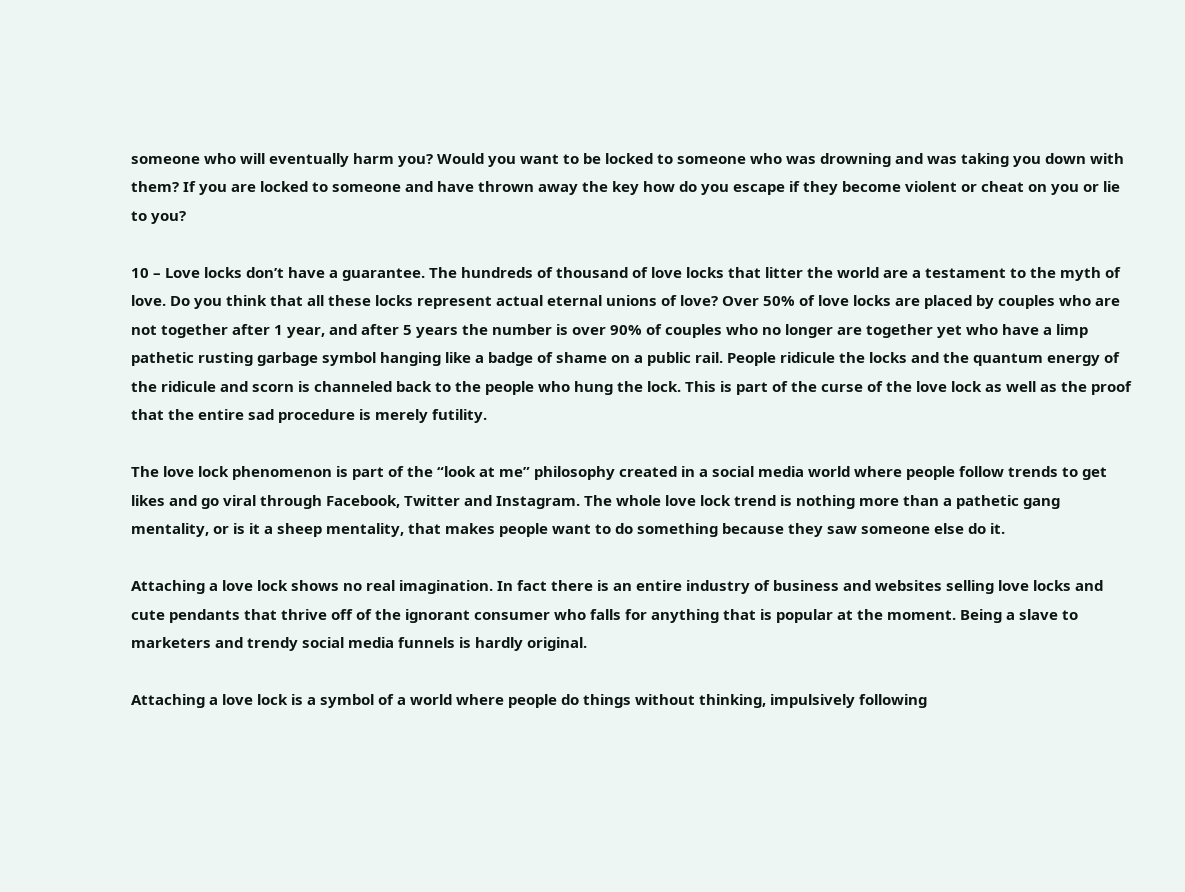someone who will eventually harm you? Would you want to be locked to someone who was drowning and was taking you down with them? If you are locked to someone and have thrown away the key how do you escape if they become violent or cheat on you or lie to you?

10 – Love locks don’t have a guarantee. The hundreds of thousand of love locks that litter the world are a testament to the myth of love. Do you think that all these locks represent actual eternal unions of love? Over 50% of love locks are placed by couples who are not together after 1 year, and after 5 years the number is over 90% of couples who no longer are together yet who have a limp pathetic rusting garbage symbol hanging like a badge of shame on a public rail. People ridicule the locks and the quantum energy of the ridicule and scorn is channeled back to the people who hung the lock. This is part of the curse of the love lock as well as the proof that the entire sad procedure is merely futility.

The love lock phenomenon is part of the “look at me” philosophy created in a social media world where people follow trends to get likes and go viral through Facebook, Twitter and Instagram. The whole love lock trend is nothing more than a pathetic gang mentality, or is it a sheep mentality, that makes people want to do something because they saw someone else do it.

Attaching a love lock shows no real imagination. In fact there is an entire industry of business and websites selling love locks and cute pendants that thrive off of the ignorant consumer who falls for anything that is popular at the moment. Being a slave to marketers and trendy social media funnels is hardly original.

Attaching a love lock is a symbol of a world where people do things without thinking, impulsively following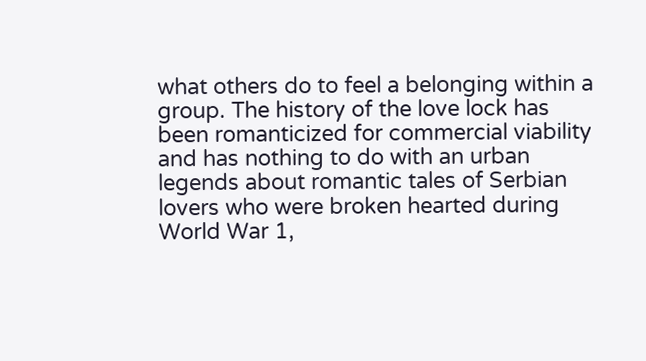what others do to feel a belonging within a group. The history of the love lock has been romanticized for commercial viability and has nothing to do with an urban legends about romantic tales of Serbian lovers who were broken hearted during World War 1,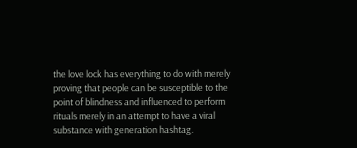the love lock has everything to do with merely proving that people can be susceptible to the point of blindness and influenced to perform rituals merely in an attempt to have a viral substance with generation hashtag.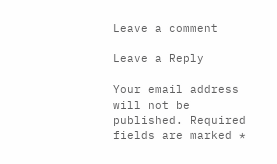Leave a comment

Leave a Reply

Your email address will not be published. Required fields are marked *